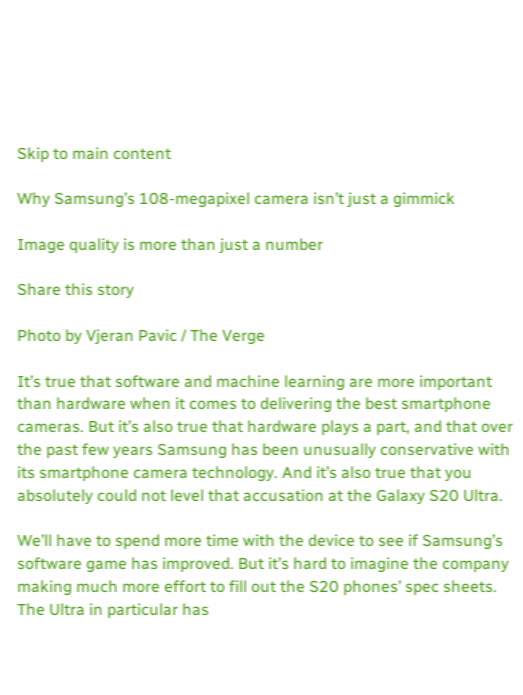Skip to main content

Why Samsung’s 108-megapixel camera isn’t just a gimmick

Image quality is more than just a number

Share this story

Photo by Vjeran Pavic / The Verge

It’s true that software and machine learning are more important than hardware when it comes to delivering the best smartphone cameras. But it’s also true that hardware plays a part, and that over the past few years Samsung has been unusually conservative with its smartphone camera technology. And it’s also true that you absolutely could not level that accusation at the Galaxy S20 Ultra.

We’ll have to spend more time with the device to see if Samsung’s software game has improved. But it’s hard to imagine the company making much more effort to fill out the S20 phones’ spec sheets. The Ultra in particular has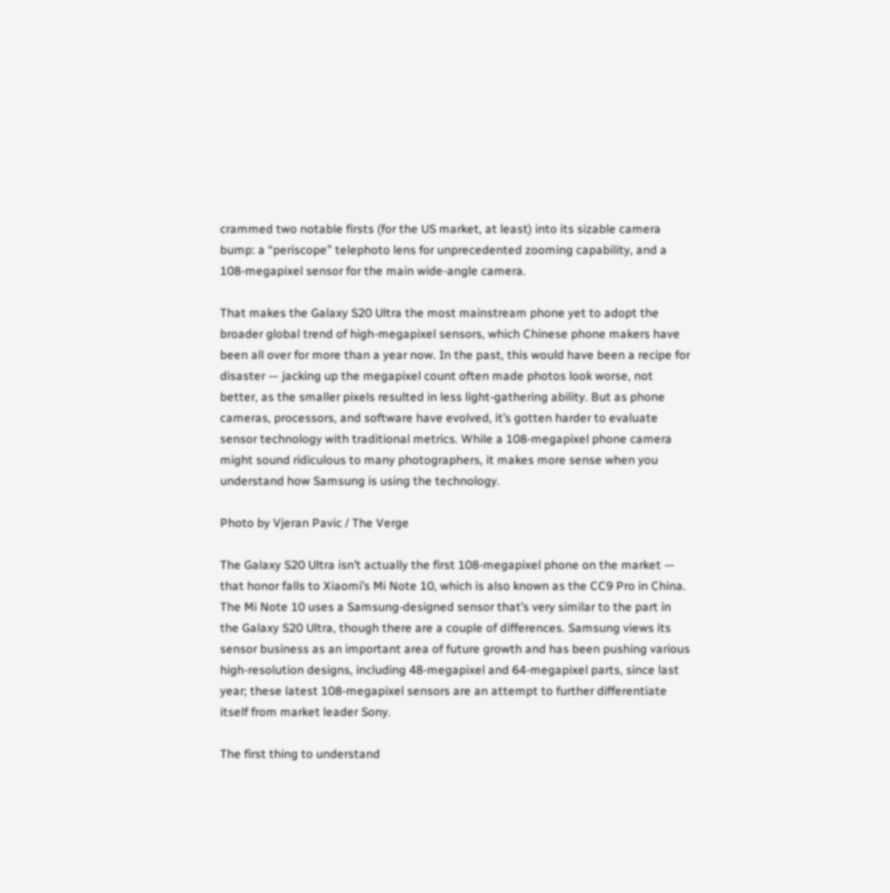crammed two notable firsts (for the US market, at least) into its sizable camera bump: a “periscope” telephoto lens for unprecedented zooming capability, and a 108-megapixel sensor for the main wide-angle camera.

That makes the Galaxy S20 Ultra the most mainstream phone yet to adopt the broader global trend of high-megapixel sensors, which Chinese phone makers have been all over for more than a year now. In the past, this would have been a recipe for disaster — jacking up the megapixel count often made photos look worse, not better, as the smaller pixels resulted in less light-gathering ability. But as phone cameras, processors, and software have evolved, it’s gotten harder to evaluate sensor technology with traditional metrics. While a 108-megapixel phone camera might sound ridiculous to many photographers, it makes more sense when you understand how Samsung is using the technology.

Photo by Vjeran Pavic / The Verge

The Galaxy S20 Ultra isn’t actually the first 108-megapixel phone on the market — that honor falls to Xiaomi’s Mi Note 10, which is also known as the CC9 Pro in China. The Mi Note 10 uses a Samsung-designed sensor that’s very similar to the part in the Galaxy S20 Ultra, though there are a couple of differences. Samsung views its sensor business as an important area of future growth and has been pushing various high-resolution designs, including 48-megapixel and 64-megapixel parts, since last year; these latest 108-megapixel sensors are an attempt to further differentiate itself from market leader Sony.

The first thing to understand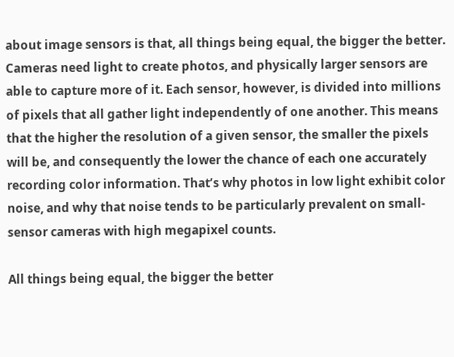about image sensors is that, all things being equal, the bigger the better. Cameras need light to create photos, and physically larger sensors are able to capture more of it. Each sensor, however, is divided into millions of pixels that all gather light independently of one another. This means that the higher the resolution of a given sensor, the smaller the pixels will be, and consequently the lower the chance of each one accurately recording color information. That’s why photos in low light exhibit color noise, and why that noise tends to be particularly prevalent on small-sensor cameras with high megapixel counts.

All things being equal, the bigger the better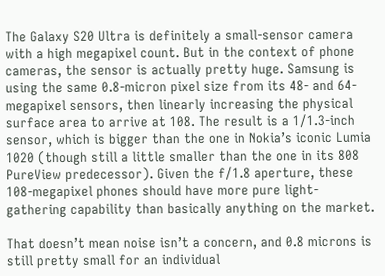The Galaxy S20 Ultra is definitely a small-sensor camera with a high megapixel count. But in the context of phone cameras, the sensor is actually pretty huge. Samsung is using the same 0.8-micron pixel size from its 48- and 64-megapixel sensors, then linearly increasing the physical surface area to arrive at 108. The result is a 1/1.3-inch sensor, which is bigger than the one in Nokia’s iconic Lumia 1020 (though still a little smaller than the one in its 808 PureView predecessor). Given the f/1.8 aperture, these 108-megapixel phones should have more pure light-gathering capability than basically anything on the market.

That doesn’t mean noise isn’t a concern, and 0.8 microns is still pretty small for an individual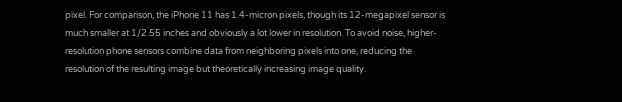pixel. For comparison, the iPhone 11 has 1.4-micron pixels, though its 12-megapixel sensor is much smaller at 1/2.55 inches and obviously a lot lower in resolution. To avoid noise, higher-resolution phone sensors combine data from neighboring pixels into one, reducing the resolution of the resulting image but theoretically increasing image quality.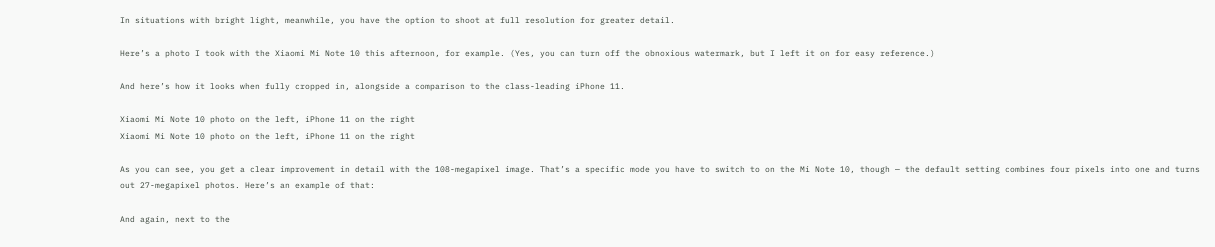In situations with bright light, meanwhile, you have the option to shoot at full resolution for greater detail.

Here’s a photo I took with the Xiaomi Mi Note 10 this afternoon, for example. (Yes, you can turn off the obnoxious watermark, but I left it on for easy reference.)

And here’s how it looks when fully cropped in, alongside a comparison to the class-leading iPhone 11.

Xiaomi Mi Note 10 photo on the left, iPhone 11 on the right
Xiaomi Mi Note 10 photo on the left, iPhone 11 on the right

As you can see, you get a clear improvement in detail with the 108-megapixel image. That’s a specific mode you have to switch to on the Mi Note 10, though — the default setting combines four pixels into one and turns out 27-megapixel photos. Here’s an example of that:

And again, next to the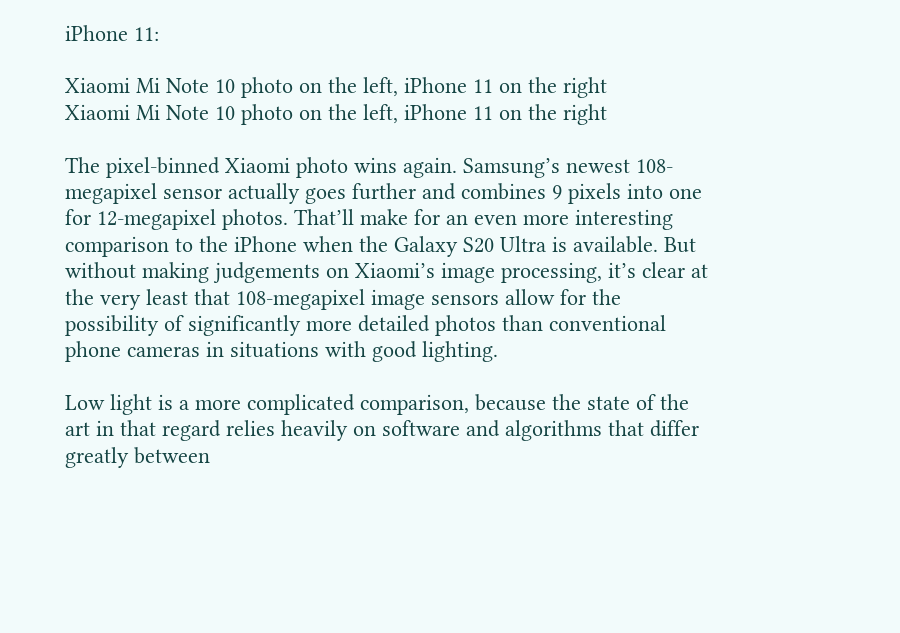iPhone 11:

Xiaomi Mi Note 10 photo on the left, iPhone 11 on the right
Xiaomi Mi Note 10 photo on the left, iPhone 11 on the right

The pixel-binned Xiaomi photo wins again. Samsung’s newest 108-megapixel sensor actually goes further and combines 9 pixels into one for 12-megapixel photos. That’ll make for an even more interesting comparison to the iPhone when the Galaxy S20 Ultra is available. But without making judgements on Xiaomi’s image processing, it’s clear at the very least that 108-megapixel image sensors allow for the possibility of significantly more detailed photos than conventional phone cameras in situations with good lighting.

Low light is a more complicated comparison, because the state of the art in that regard relies heavily on software and algorithms that differ greatly between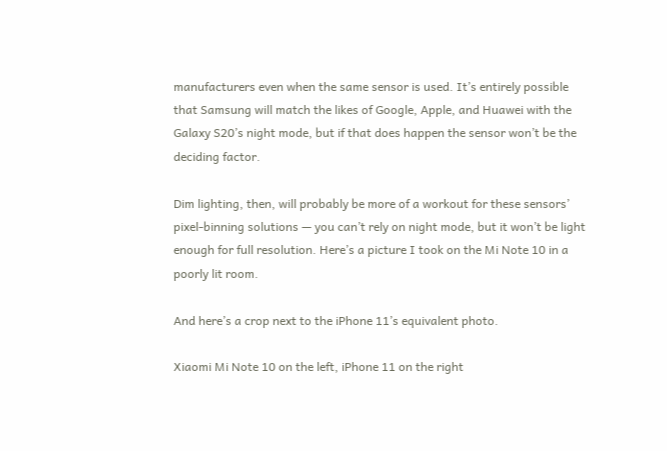manufacturers even when the same sensor is used. It’s entirely possible that Samsung will match the likes of Google, Apple, and Huawei with the Galaxy S20’s night mode, but if that does happen the sensor won’t be the deciding factor.

Dim lighting, then, will probably be more of a workout for these sensors’ pixel-binning solutions — you can’t rely on night mode, but it won’t be light enough for full resolution. Here’s a picture I took on the Mi Note 10 in a poorly lit room.

And here’s a crop next to the iPhone 11’s equivalent photo.

Xiaomi Mi Note 10 on the left, iPhone 11 on the right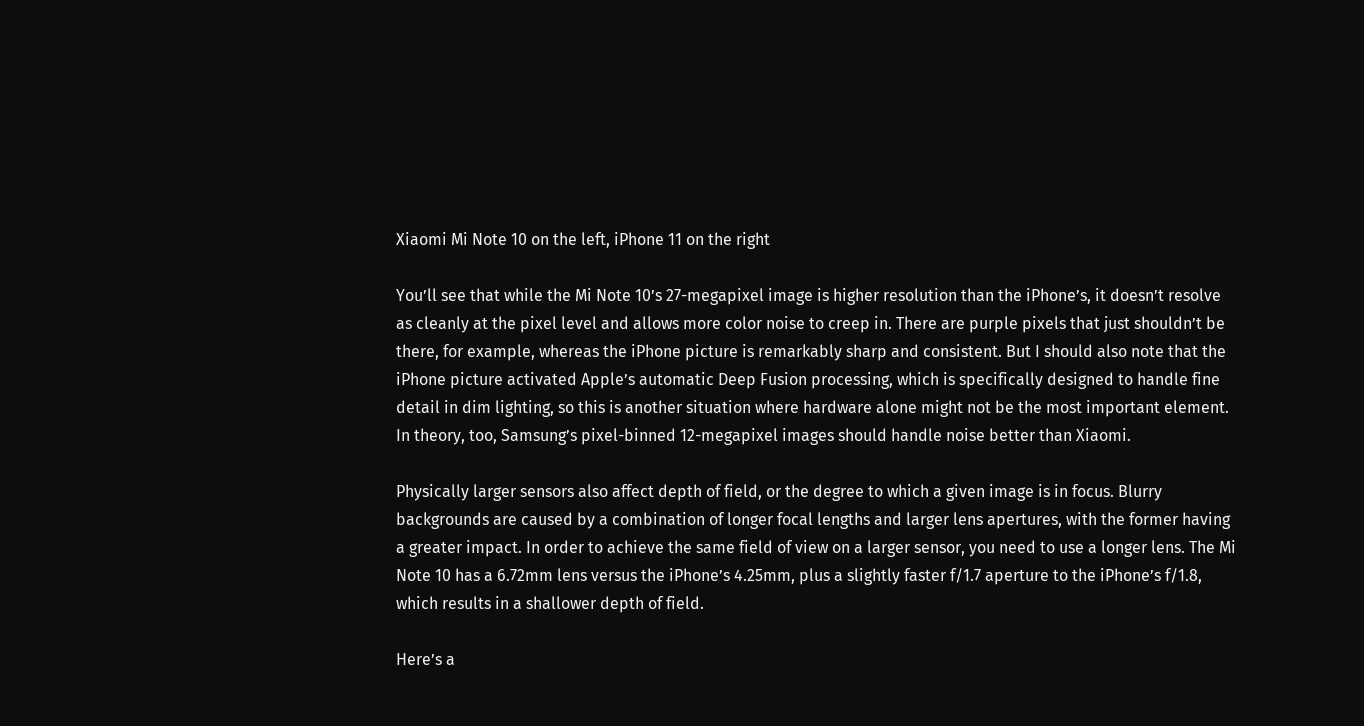Xiaomi Mi Note 10 on the left, iPhone 11 on the right

You’ll see that while the Mi Note 10’s 27-megapixel image is higher resolution than the iPhone’s, it doesn’t resolve as cleanly at the pixel level and allows more color noise to creep in. There are purple pixels that just shouldn’t be there, for example, whereas the iPhone picture is remarkably sharp and consistent. But I should also note that the iPhone picture activated Apple’s automatic Deep Fusion processing, which is specifically designed to handle fine detail in dim lighting, so this is another situation where hardware alone might not be the most important element. In theory, too, Samsung’s pixel-binned 12-megapixel images should handle noise better than Xiaomi.

Physically larger sensors also affect depth of field, or the degree to which a given image is in focus. Blurry backgrounds are caused by a combination of longer focal lengths and larger lens apertures, with the former having a greater impact. In order to achieve the same field of view on a larger sensor, you need to use a longer lens. The Mi Note 10 has a 6.72mm lens versus the iPhone’s 4.25mm, plus a slightly faster f/1.7 aperture to the iPhone’s f/1.8, which results in a shallower depth of field.

Here’s a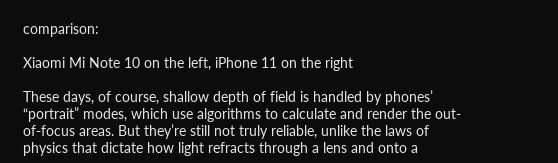comparison:

Xiaomi Mi Note 10 on the left, iPhone 11 on the right

These days, of course, shallow depth of field is handled by phones’ “portrait” modes, which use algorithms to calculate and render the out-of-focus areas. But they’re still not truly reliable, unlike the laws of physics that dictate how light refracts through a lens and onto a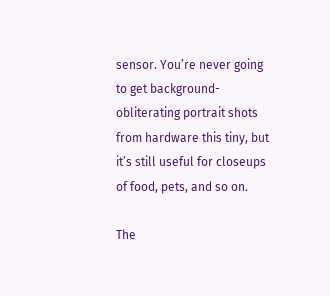sensor. You’re never going to get background-obliterating portrait shots from hardware this tiny, but it’s still useful for closeups of food, pets, and so on.

The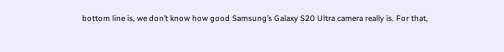bottom line is, we don’t know how good Samsung’s Galaxy S20 Ultra camera really is. For that,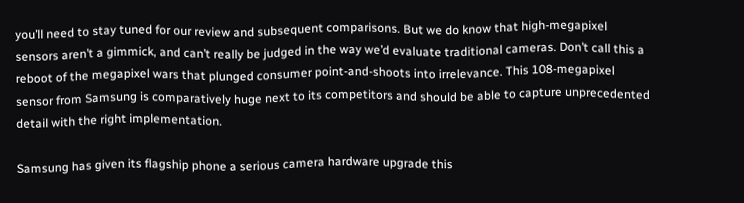you’ll need to stay tuned for our review and subsequent comparisons. But we do know that high-megapixel sensors aren’t a gimmick, and can’t really be judged in the way we’d evaluate traditional cameras. Don’t call this a reboot of the megapixel wars that plunged consumer point-and-shoots into irrelevance. This 108-megapixel sensor from Samsung is comparatively huge next to its competitors and should be able to capture unprecedented detail with the right implementation.

Samsung has given its flagship phone a serious camera hardware upgrade this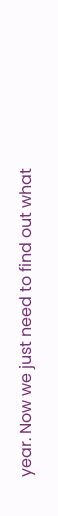year. Now we just need to find out what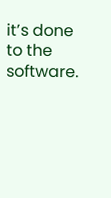it’s done to the software.